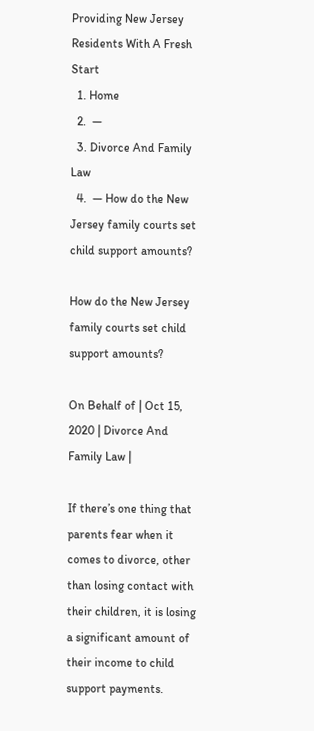Providing New Jersey Residents With A Fresh Start
  1. Home
  2.  —
  3. Divorce And Family Law
  4.  — How do the New Jersey family courts set child support amounts?

How do the New Jersey family courts set child support amounts?

On Behalf of | Oct 15, 2020 | Divorce And Family Law |

If there’s one thing that parents fear when it comes to divorce, other than losing contact with their children, it is losing a significant amount of their income to child support payments.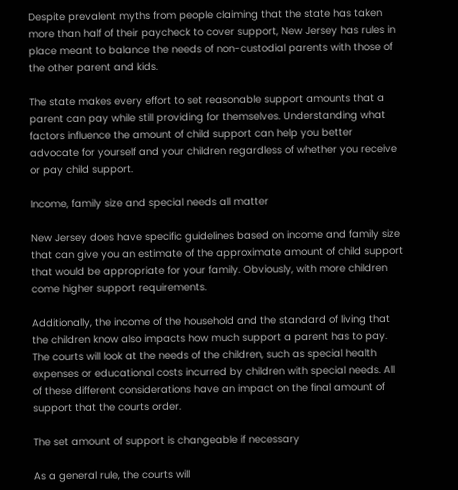Despite prevalent myths from people claiming that the state has taken more than half of their paycheck to cover support, New Jersey has rules in place meant to balance the needs of non-custodial parents with those of the other parent and kids.

The state makes every effort to set reasonable support amounts that a parent can pay while still providing for themselves. Understanding what factors influence the amount of child support can help you better advocate for yourself and your children regardless of whether you receive or pay child support.

Income, family size and special needs all matter

New Jersey does have specific guidelines based on income and family size that can give you an estimate of the approximate amount of child support that would be appropriate for your family. Obviously, with more children come higher support requirements.

Additionally, the income of the household and the standard of living that the children know also impacts how much support a parent has to pay. The courts will look at the needs of the children, such as special health expenses or educational costs incurred by children with special needs. All of these different considerations have an impact on the final amount of support that the courts order.

The set amount of support is changeable if necessary

As a general rule, the courts will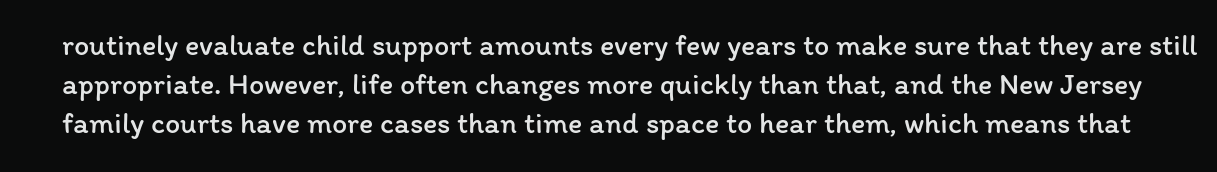routinely evaluate child support amounts every few years to make sure that they are still appropriate. However, life often changes more quickly than that, and the New Jersey family courts have more cases than time and space to hear them, which means that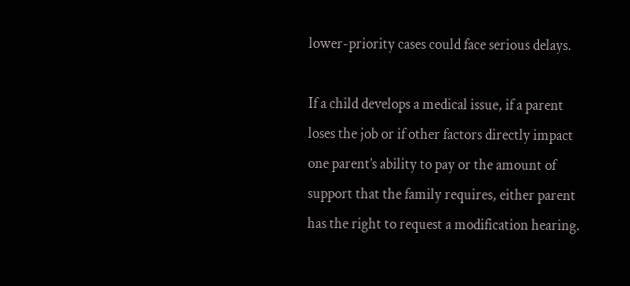lower-priority cases could face serious delays.

If a child develops a medical issue, if a parent loses the job or if other factors directly impact one parent’s ability to pay or the amount of support that the family requires, either parent has the right to request a modification hearing.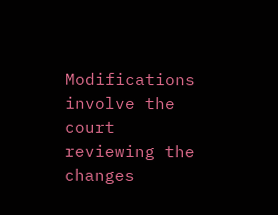Modifications involve the court reviewing the changes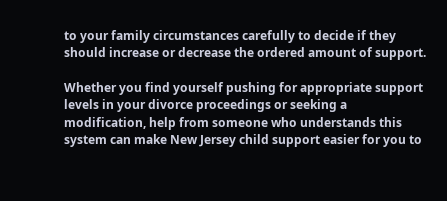to your family circumstances carefully to decide if they should increase or decrease the ordered amount of support.

Whether you find yourself pushing for appropriate support levels in your divorce proceedings or seeking a modification, help from someone who understands this system can make New Jersey child support easier for you to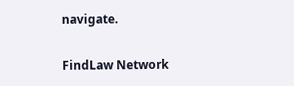navigate.

FindLaw Network